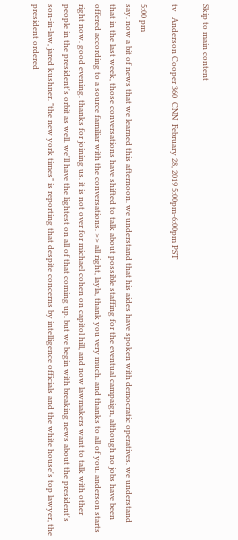Skip to main content

tv   Anderson Cooper 360  CNN  February 28, 2019 5:00pm-6:00pm PST

5:00 pm
say. now a bit of news that we learned this afternoon. we understand that his aides have spoken with democratic operatives. we understand that in the last week, those conversations have shifted to talk about possible staffing for the eventual campaign, although no jobs have been offered according to a source familiar with the conversations. >> all right, layla, thank you very much. and thanks to all of you. anderson starts right now. good evening. thanks for joining us. it is not over for michael cohen on capitol hill, and now lawmakers want to talk with other people in the president's orbit as well. we'll have the lightest on all of that coming up. but we begin with breaking news about the president's son-in-law, jared kushner. "the new york times" is reporting that despite concerns by intelligence officials and the white house's top lawyer, the president ordered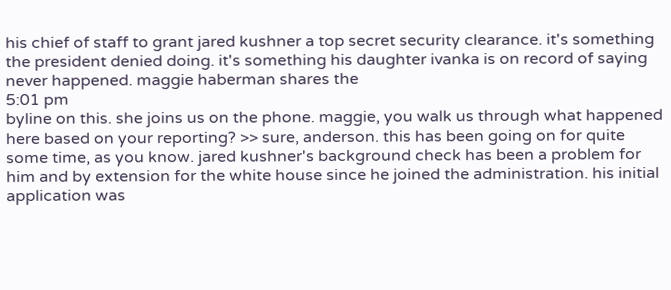his chief of staff to grant jared kushner a top secret security clearance. it's something the president denied doing. it's something his daughter ivanka is on record of saying never happened. maggie haberman shares the
5:01 pm
byline on this. she joins us on the phone. maggie, you walk us through what happened here based on your reporting? >> sure, anderson. this has been going on for quite some time, as you know. jared kushner's background check has been a problem for him and by extension for the white house since he joined the administration. his initial application was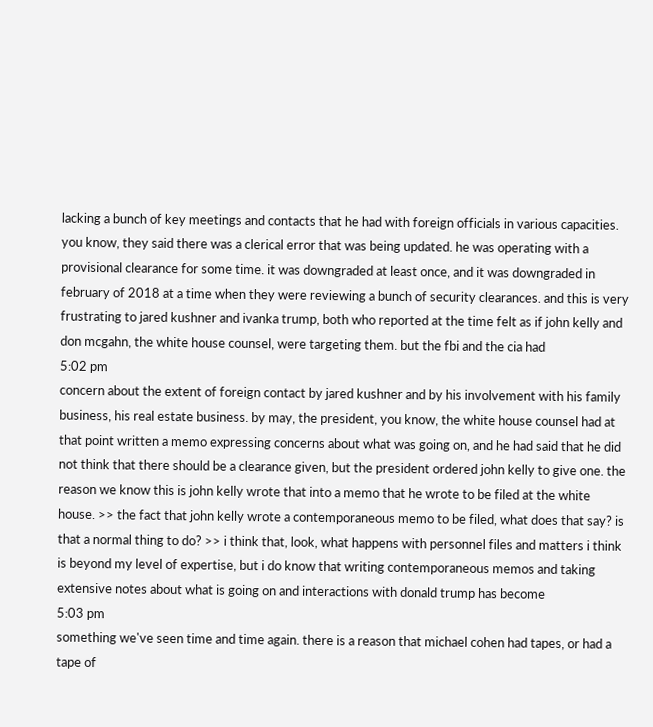lacking a bunch of key meetings and contacts that he had with foreign officials in various capacities. you know, they said there was a clerical error that was being updated. he was operating with a provisional clearance for some time. it was downgraded at least once, and it was downgraded in february of 2018 at a time when they were reviewing a bunch of security clearances. and this is very frustrating to jared kushner and ivanka trump, both who reported at the time felt as if john kelly and don mcgahn, the white house counsel, were targeting them. but the fbi and the cia had
5:02 pm
concern about the extent of foreign contact by jared kushner and by his involvement with his family business, his real estate business. by may, the president, you know, the white house counsel had at that point written a memo expressing concerns about what was going on, and he had said that he did not think that there should be a clearance given, but the president ordered john kelly to give one. the reason we know this is john kelly wrote that into a memo that he wrote to be filed at the white house. >> the fact that john kelly wrote a contemporaneous memo to be filed, what does that say? is that a normal thing to do? >> i think that, look, what happens with personnel files and matters i think is beyond my level of expertise, but i do know that writing contemporaneous memos and taking extensive notes about what is going on and interactions with donald trump has become
5:03 pm
something we've seen time and time again. there is a reason that michael cohen had tapes, or had a tape of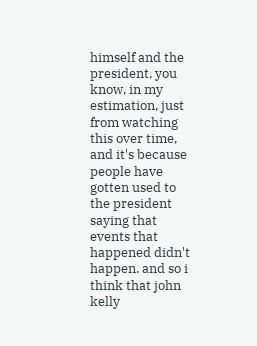himself and the president, you know, in my estimation, just from watching this over time, and it's because people have gotten used to the president saying that events that happened didn't happen. and so i think that john kelly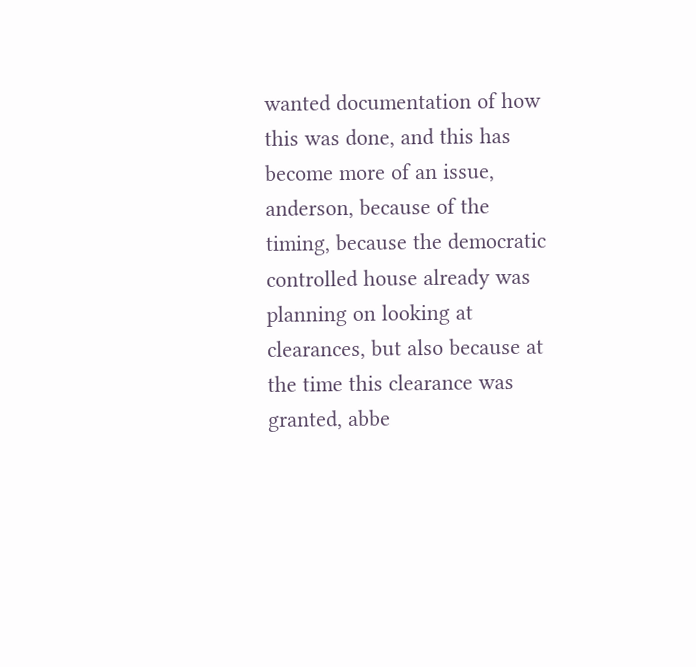wanted documentation of how this was done, and this has become more of an issue, anderson, because of the timing, because the democratic controlled house already was planning on looking at clearances, but also because at the time this clearance was granted, abbe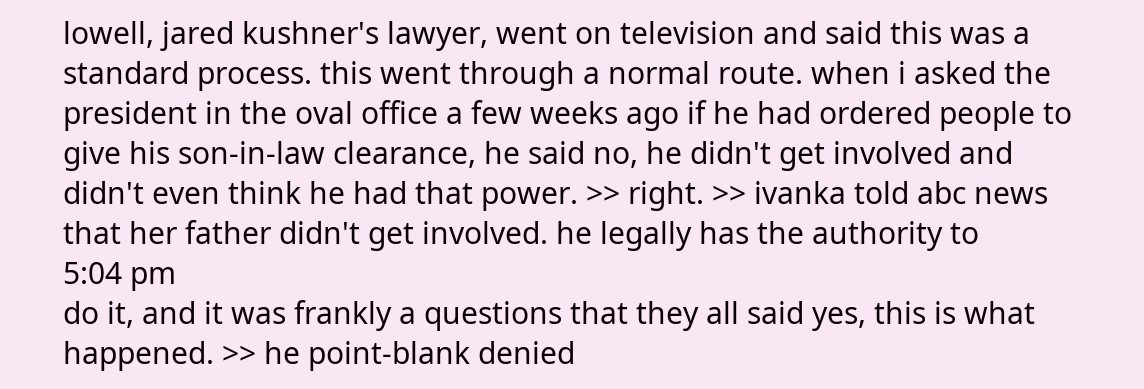lowell, jared kushner's lawyer, went on television and said this was a standard process. this went through a normal route. when i asked the president in the oval office a few weeks ago if he had ordered people to give his son-in-law clearance, he said no, he didn't get involved and didn't even think he had that power. >> right. >> ivanka told abc news that her father didn't get involved. he legally has the authority to
5:04 pm
do it, and it was frankly a questions that they all said yes, this is what happened. >> he point-blank denied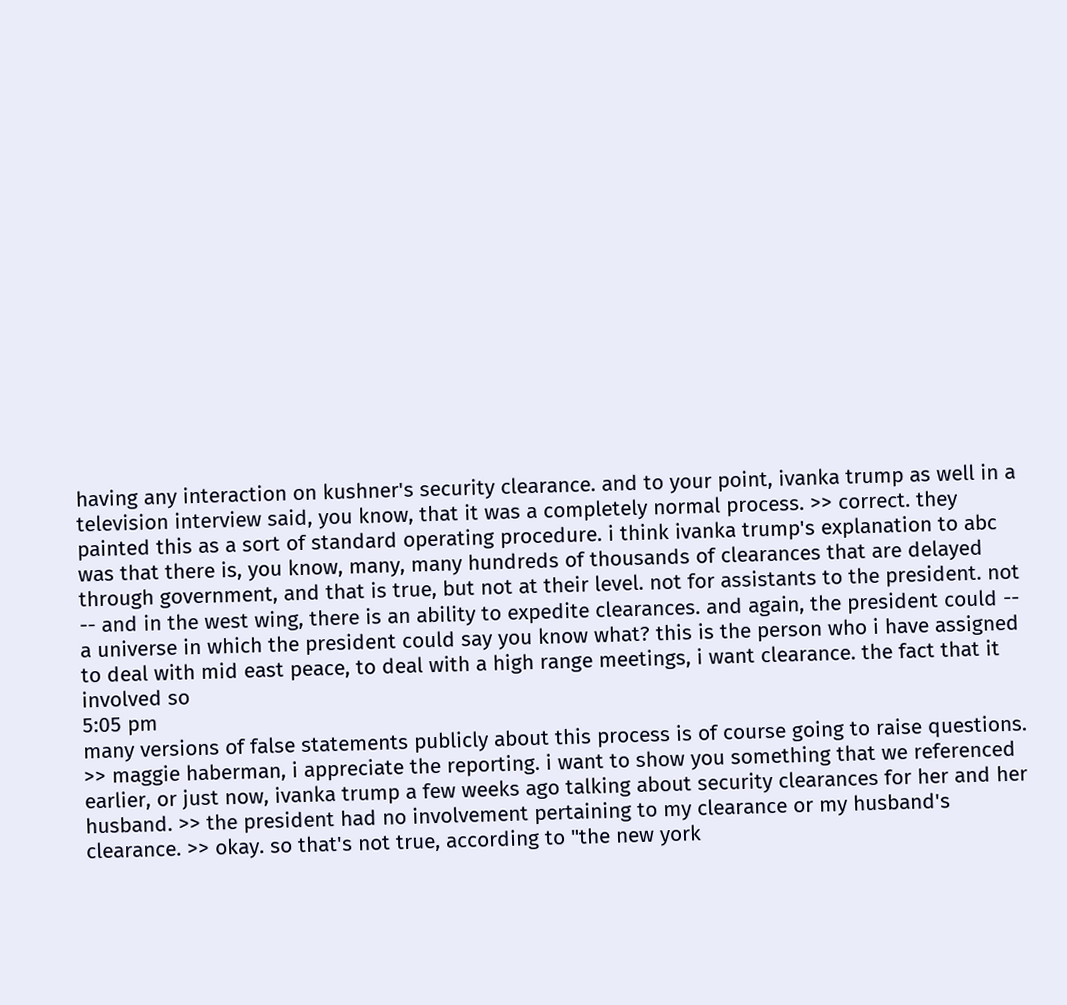having any interaction on kushner's security clearance. and to your point, ivanka trump as well in a television interview said, you know, that it was a completely normal process. >> correct. they painted this as a sort of standard operating procedure. i think ivanka trump's explanation to abc was that there is, you know, many, many hundreds of thousands of clearances that are delayed through government, and that is true, but not at their level. not for assistants to the president. not -- and in the west wing, there is an ability to expedite clearances. and again, the president could -- a universe in which the president could say you know what? this is the person who i have assigned to deal with mid east peace, to deal with a high range meetings, i want clearance. the fact that it involved so
5:05 pm
many versions of false statements publicly about this process is of course going to raise questions. >> maggie haberman, i appreciate the reporting. i want to show you something that we referenced earlier, or just now, ivanka trump a few weeks ago talking about security clearances for her and her husband. >> the president had no involvement pertaining to my clearance or my husband's clearance. >> okay. so that's not true, according to "the new york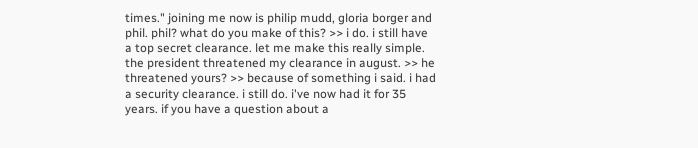times." joining me now is philip mudd, gloria borger and phil. phil? what do you make of this? >> i do. i still have a top secret clearance. let me make this really simple. the president threatened my clearance in august. >> he threatened yours? >> because of something i said. i had a security clearance. i still do. i've now had it for 35 years. if you have a question about a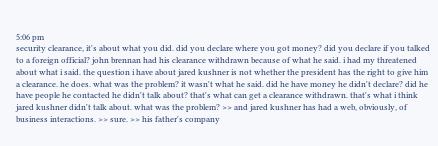5:06 pm
security clearance, it's about what you did. did you declare where you got money? did you declare if you talked to a foreign official? john brennan had his clearance withdrawn because of what he said. i had my threatened about what i said. the question i have about jared kushner is not whether the president has the right to give him a clearance. he does. what was the problem? it wasn't what he said. did he have money he didn't declare? did he have people he contacted he didn't talk about? that's what can get a clearance withdrawn. that's what i think jared kushner didn't talk about. what was the problem? >> and jared kushner has had a web, obviously, of business interactions. >> sure. >> his father's company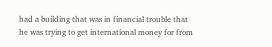had a building that was in financial trouble that he was trying to get international money for from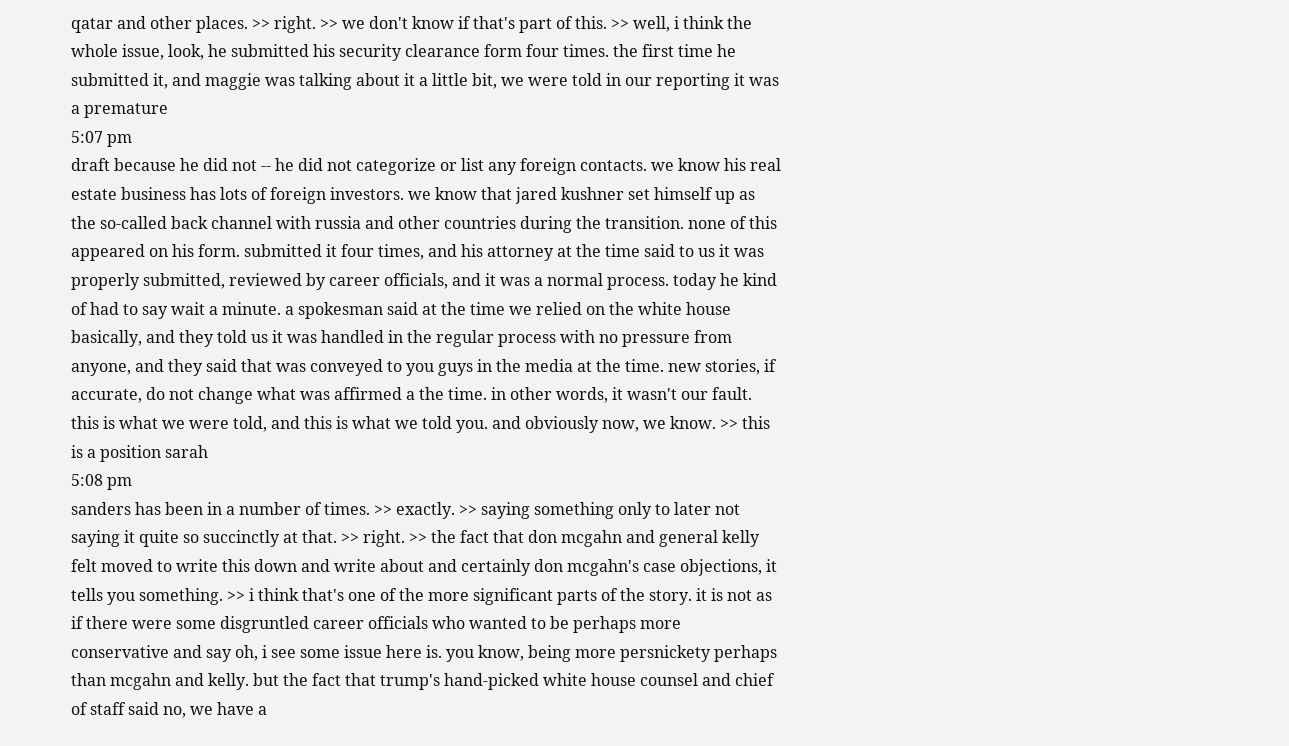qatar and other places. >> right. >> we don't know if that's part of this. >> well, i think the whole issue, look, he submitted his security clearance form four times. the first time he submitted it, and maggie was talking about it a little bit, we were told in our reporting it was a premature
5:07 pm
draft because he did not -- he did not categorize or list any foreign contacts. we know his real estate business has lots of foreign investors. we know that jared kushner set himself up as the so-called back channel with russia and other countries during the transition. none of this appeared on his form. submitted it four times, and his attorney at the time said to us it was properly submitted, reviewed by career officials, and it was a normal process. today he kind of had to say wait a minute. a spokesman said at the time we relied on the white house basically, and they told us it was handled in the regular process with no pressure from anyone, and they said that was conveyed to you guys in the media at the time. new stories, if accurate, do not change what was affirmed a the time. in other words, it wasn't our fault. this is what we were told, and this is what we told you. and obviously now, we know. >> this is a position sarah
5:08 pm
sanders has been in a number of times. >> exactly. >> saying something only to later not saying it quite so succinctly at that. >> right. >> the fact that don mcgahn and general kelly felt moved to write this down and write about and certainly don mcgahn's case objections, it tells you something. >> i think that's one of the more significant parts of the story. it is not as if there were some disgruntled career officials who wanted to be perhaps more conservative and say oh, i see some issue here is. you know, being more persnickety perhaps than mcgahn and kelly. but the fact that trump's hand-picked white house counsel and chief of staff said no, we have a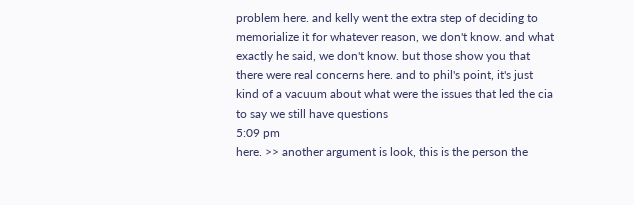problem here. and kelly went the extra step of deciding to memorialize it for whatever reason, we don't know. and what exactly he said, we don't know. but those show you that there were real concerns here. and to phil's point, it's just kind of a vacuum about what were the issues that led the cia to say we still have questions
5:09 pm
here. >> another argument is look, this is the person the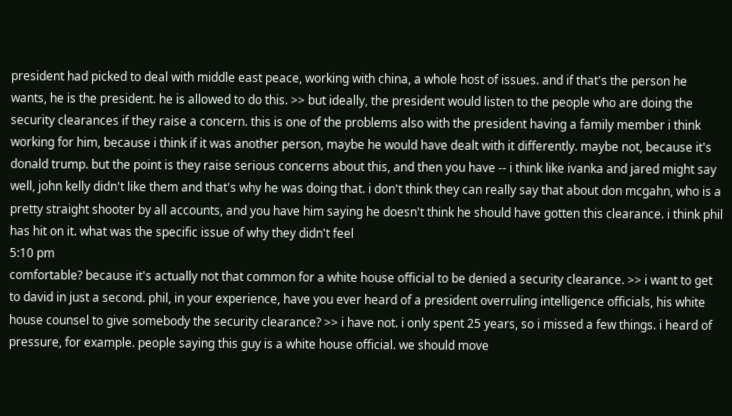president had picked to deal with middle east peace, working with china, a whole host of issues. and if that's the person he wants, he is the president. he is allowed to do this. >> but ideally, the president would listen to the people who are doing the security clearances if they raise a concern. this is one of the problems also with the president having a family member i think working for him, because i think if it was another person, maybe he would have dealt with it differently. maybe not, because it's donald trump. but the point is they raise serious concerns about this, and then you have -- i think like ivanka and jared might say well, john kelly didn't like them and that's why he was doing that. i don't think they can really say that about don mcgahn, who is a pretty straight shooter by all accounts, and you have him saying he doesn't think he should have gotten this clearance. i think phil has hit on it. what was the specific issue of why they didn't feel
5:10 pm
comfortable? because it's actually not that common for a white house official to be denied a security clearance. >> i want to get to david in just a second. phil, in your experience, have you ever heard of a president overruling intelligence officials, his white house counsel to give somebody the security clearance? >> i have not. i only spent 25 years, so i missed a few things. i heard of pressure, for example. people saying this guy is a white house official. we should move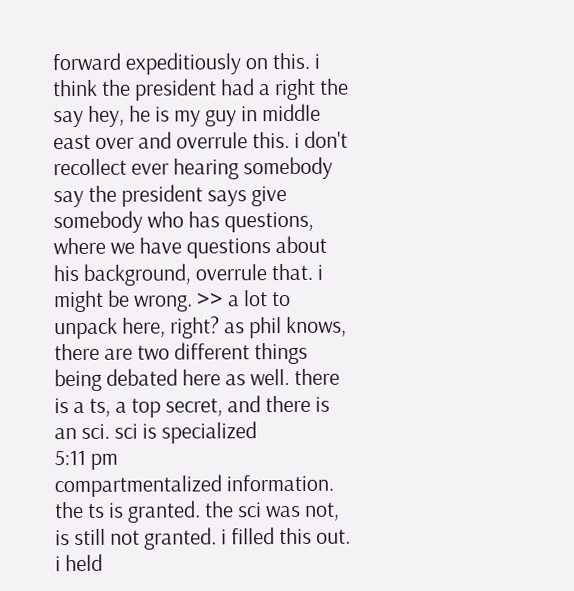forward expeditiously on this. i think the president had a right the say hey, he is my guy in middle east over and overrule this. i don't recollect ever hearing somebody say the president says give somebody who has questions, where we have questions about his background, overrule that. i might be wrong. >> a lot to unpack here, right? as phil knows, there are two different things being debated here as well. there is a ts, a top secret, and there is an sci. sci is specialized
5:11 pm
compartmentalized information. the ts is granted. the sci was not, is still not granted. i filled this out. i held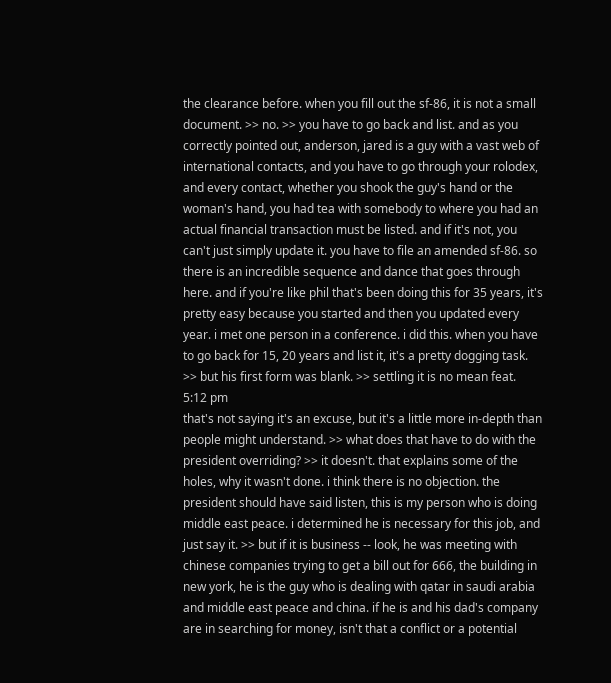the clearance before. when you fill out the sf-86, it is not a small document. >> no. >> you have to go back and list. and as you correctly pointed out, anderson, jared is a guy with a vast web of international contacts, and you have to go through your rolodex, and every contact, whether you shook the guy's hand or the woman's hand, you had tea with somebody to where you had an actual financial transaction must be listed. and if it's not, you can't just simply update it. you have to file an amended sf-86. so there is an incredible sequence and dance that goes through here. and if you're like phil that's been doing this for 35 years, it's pretty easy because you started and then you updated every year. i met one person in a conference. i did this. when you have to go back for 15, 20 years and list it, it's a pretty dogging task. >> but his first form was blank. >> settling it is no mean feat.
5:12 pm
that's not saying it's an excuse, but it's a little more in-depth than people might understand. >> what does that have to do with the president overriding? >> it doesn't. that explains some of the holes, why it wasn't done. i think there is no objection. the president should have said listen, this is my person who is doing middle east peace. i determined he is necessary for this job, and just say it. >> but if it is business -- look, he was meeting with chinese companies trying to get a bill out for 666, the building in new york, he is the guy who is dealing with qatar in saudi arabia and middle east peace and china. if he is and his dad's company are in searching for money, isn't that a conflict or a potential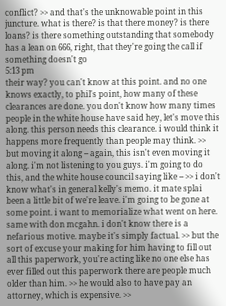conflict? >> and that's the unknowable point in this juncture. what is there? is that there money? is there loans? is there something outstanding that somebody has a lean on 666, right, that they're going the call if something doesn't go
5:13 pm
their way? you can't know at this point. and no one knows exactly, to phil's point, how many of these clearances are done. you don't know how many times people in the white house have said hey, let's move this along. this person needs this clearance. i would think it happens more frequently than people may think. >> but moving it along -- again, this isn't even moving it along. i'm not listening to you guys. i'm going to do this, and the white house council saying like -- >> i don't know what's in general kelly's memo. it mate splai been a little bit of we're leave. i'm going to be gone at some point. i want to memorialize what went on here. same with don mcgahn. i don't know there is a nefarious motive. maybe it's simply factual. >> but the sort of excuse your making for him having to fill out all this paperwork, you're acting like no one else has ever filled out this paperwork there are people much older than him. >> he would also to have pay an attorney, which is expensive. >>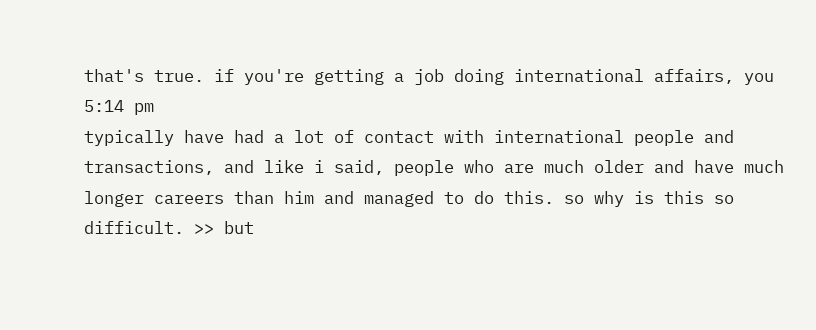that's true. if you're getting a job doing international affairs, you
5:14 pm
typically have had a lot of contact with international people and transactions, and like i said, people who are much older and have much longer careers than him and managed to do this. so why is this so difficult. >> but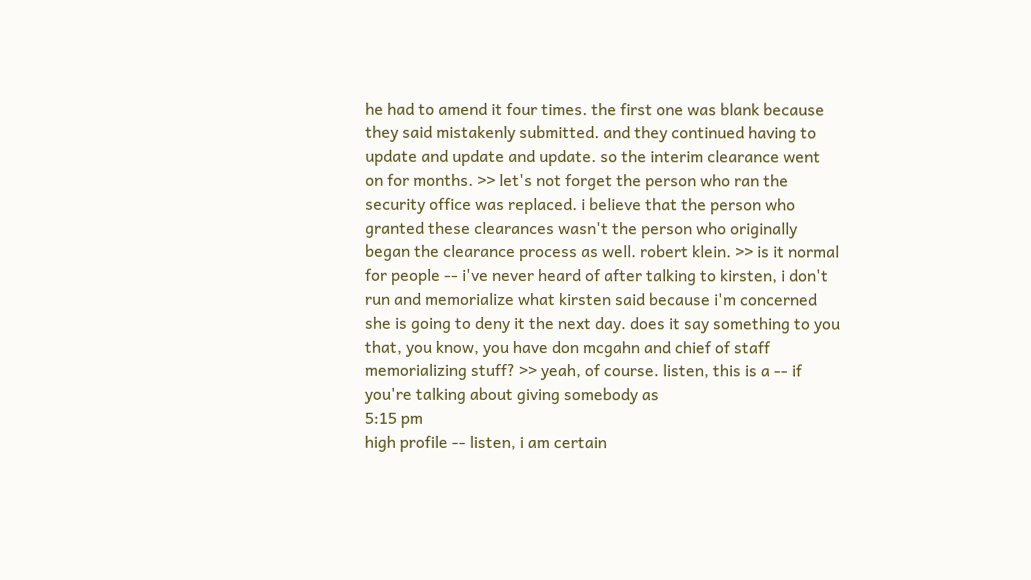he had to amend it four times. the first one was blank because they said mistakenly submitted. and they continued having to update and update and update. so the interim clearance went on for months. >> let's not forget the person who ran the security office was replaced. i believe that the person who granted these clearances wasn't the person who originally began the clearance process as well. robert klein. >> is it normal for people -- i've never heard of after talking to kirsten, i don't run and memorialize what kirsten said because i'm concerned she is going to deny it the next day. does it say something to you that, you know, you have don mcgahn and chief of staff memorializing stuff? >> yeah, of course. listen, this is a -- if you're talking about giving somebody as
5:15 pm
high profile -- listen, i am certain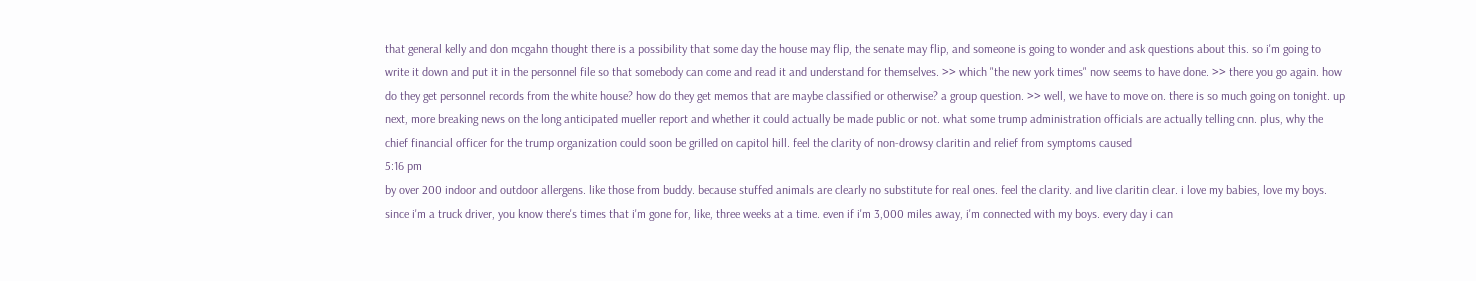that general kelly and don mcgahn thought there is a possibility that some day the house may flip, the senate may flip, and someone is going to wonder and ask questions about this. so i'm going to write it down and put it in the personnel file so that somebody can come and read it and understand for themselves. >> which "the new york times" now seems to have done. >> there you go again. how do they get personnel records from the white house? how do they get memos that are maybe classified or otherwise? a group question. >> well, we have to move on. there is so much going on tonight. up next, more breaking news on the long anticipated mueller report and whether it could actually be made public or not. what some trump administration officials are actually telling cnn. plus, why the chief financial officer for the trump organization could soon be grilled on capitol hill. feel the clarity of non-drowsy claritin and relief from symptoms caused
5:16 pm
by over 200 indoor and outdoor allergens. like those from buddy. because stuffed animals are clearly no substitute for real ones. feel the clarity. and live claritin clear. i love my babies, love my boys. since i'm a truck driver, you know there's times that i'm gone for, like, three weeks at a time. even if i'm 3,000 miles away, i'm connected with my boys. every day i can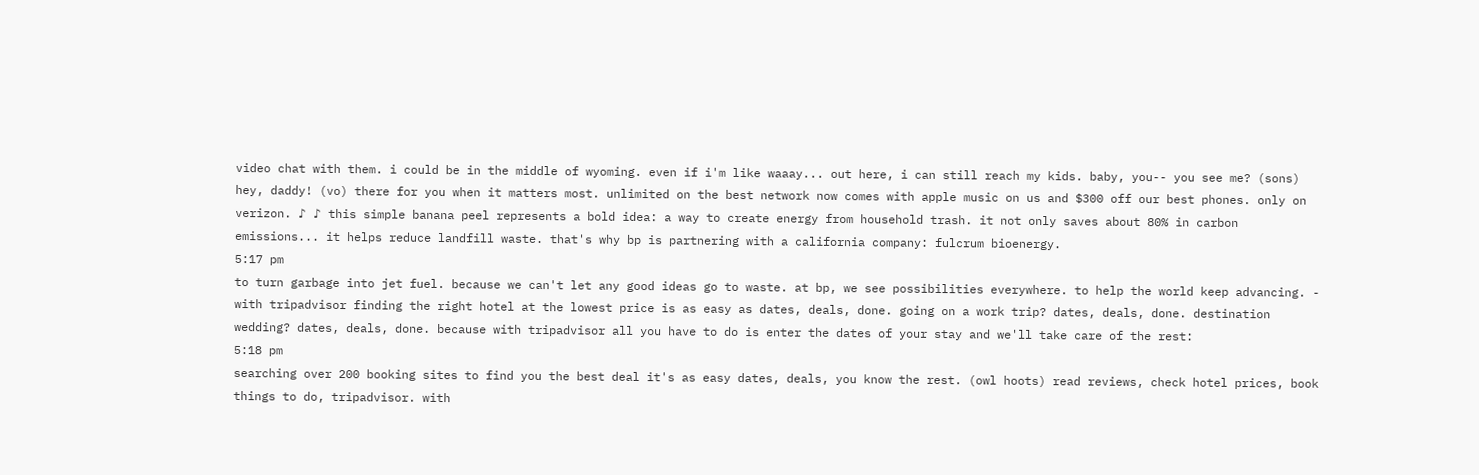video chat with them. i could be in the middle of wyoming. even if i'm like waaay... out here, i can still reach my kids. baby, you-- you see me? (sons) hey, daddy! (vo) there for you when it matters most. unlimited on the best network now comes with apple music on us and $300 off our best phones. only on verizon. ♪ ♪ this simple banana peel represents a bold idea: a way to create energy from household trash. it not only saves about 80% in carbon emissions... it helps reduce landfill waste. that's why bp is partnering with a california company: fulcrum bioenergy.
5:17 pm
to turn garbage into jet fuel. because we can't let any good ideas go to waste. at bp, we see possibilities everywhere. to help the world keep advancing. - with tripadvisor finding the right hotel at the lowest price is as easy as dates, deals, done. going on a work trip? dates, deals, done. destination wedding? dates, deals, done. because with tripadvisor all you have to do is enter the dates of your stay and we'll take care of the rest:
5:18 pm
searching over 200 booking sites to find you the best deal it's as easy dates, deals, you know the rest. (owl hoots) read reviews, check hotel prices, book things to do, tripadvisor. with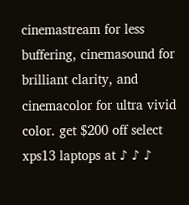cinemastream for less buffering, cinemasound for brilliant clarity, and cinemacolor for ultra vivid color. get $200 off select xps13 laptops at ♪ ♪ ♪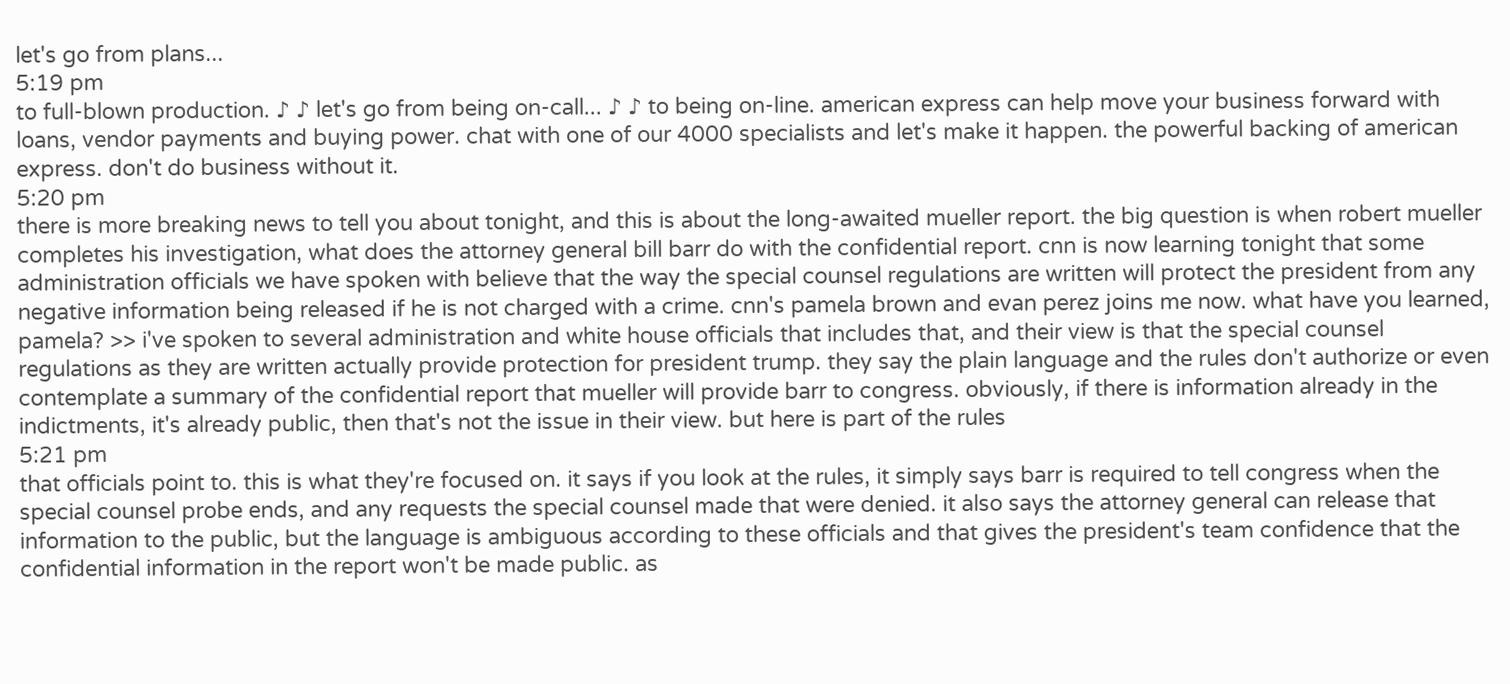let's go from plans...
5:19 pm
to full-blown production. ♪ ♪ let's go from being on-call... ♪ ♪ to being on-line. american express can help move your business forward with loans, vendor payments and buying power. chat with one of our 4000 specialists and let's make it happen. the powerful backing of american express. don't do business without it.
5:20 pm
there is more breaking news to tell you about tonight, and this is about the long-awaited mueller report. the big question is when robert mueller completes his investigation, what does the attorney general bill barr do with the confidential report. cnn is now learning tonight that some administration officials we have spoken with believe that the way the special counsel regulations are written will protect the president from any negative information being released if he is not charged with a crime. cnn's pamela brown and evan perez joins me now. what have you learned, pamela? >> i've spoken to several administration and white house officials that includes that, and their view is that the special counsel regulations as they are written actually provide protection for president trump. they say the plain language and the rules don't authorize or even contemplate a summary of the confidential report that mueller will provide barr to congress. obviously, if there is information already in the indictments, it's already public, then that's not the issue in their view. but here is part of the rules
5:21 pm
that officials point to. this is what they're focused on. it says if you look at the rules, it simply says barr is required to tell congress when the special counsel probe ends, and any requests the special counsel made that were denied. it also says the attorney general can release that information to the public, but the language is ambiguous according to these officials and that gives the president's team confidence that the confidential information in the report won't be made public. as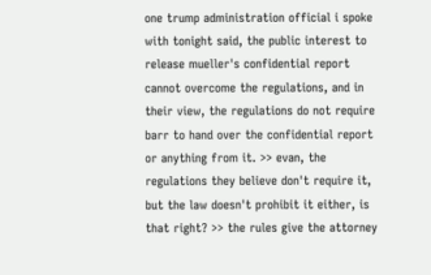one trump administration official i spoke with tonight said, the public interest to release mueller's confidential report cannot overcome the regulations, and in their view, the regulations do not require barr to hand over the confidential report or anything from it. >> evan, the regulations they believe don't require it, but the law doesn't prohibit it either, is that right? >> the rules give the attorney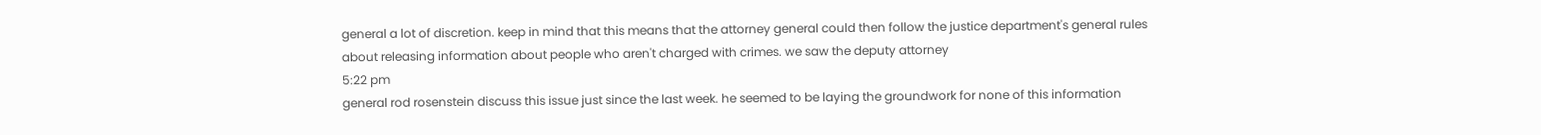general a lot of discretion. keep in mind that this means that the attorney general could then follow the justice department's general rules about releasing information about people who aren't charged with crimes. we saw the deputy attorney
5:22 pm
general rod rosenstein discuss this issue just since the last week. he seemed to be laying the groundwork for none of this information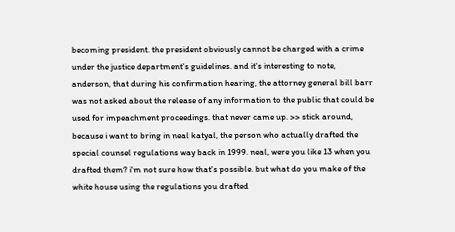becoming president. the president obviously cannot be charged with a crime under the justice department's guidelines. and it's interesting to note, anderson, that during his confirmation hearing, the attorney general bill barr was not asked about the release of any information to the public that could be used for impeachment proceedings. that never came up. >> stick around, because i want to bring in neal katyal, the person who actually drafted the special counsel regulations way back in 1999. neal, were you like 13 when you drafted them? i'm not sure how that's possible. but what do you make of the white house using the regulations you drafted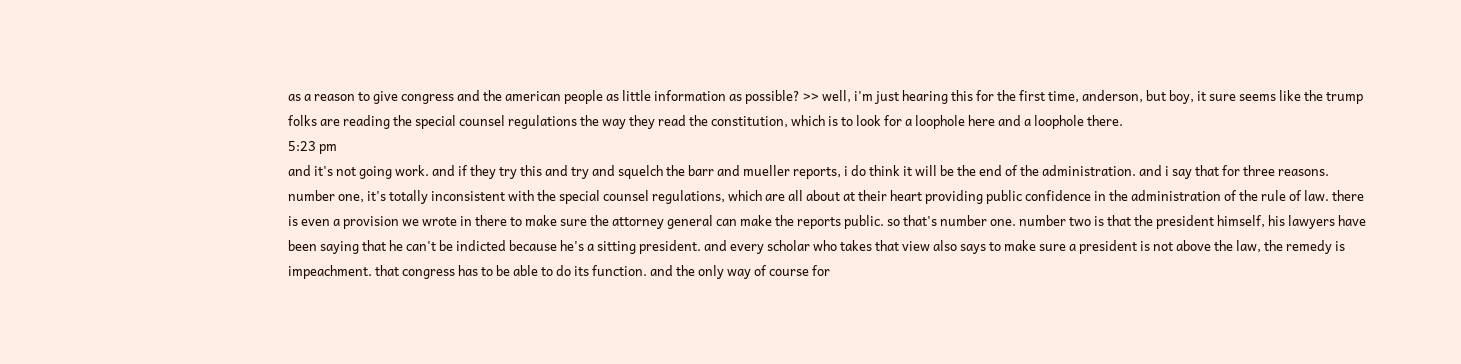as a reason to give congress and the american people as little information as possible? >> well, i'm just hearing this for the first time, anderson, but boy, it sure seems like the trump folks are reading the special counsel regulations the way they read the constitution, which is to look for a loophole here and a loophole there.
5:23 pm
and it's not going work. and if they try this and try and squelch the barr and mueller reports, i do think it will be the end of the administration. and i say that for three reasons. number one, it's totally inconsistent with the special counsel regulations, which are all about at their heart providing public confidence in the administration of the rule of law. there is even a provision we wrote in there to make sure the attorney general can make the reports public. so that's number one. number two is that the president himself, his lawyers have been saying that he can't be indicted because he's a sitting president. and every scholar who takes that view also says to make sure a president is not above the law, the remedy is impeachment. that congress has to be able to do its function. and the only way of course for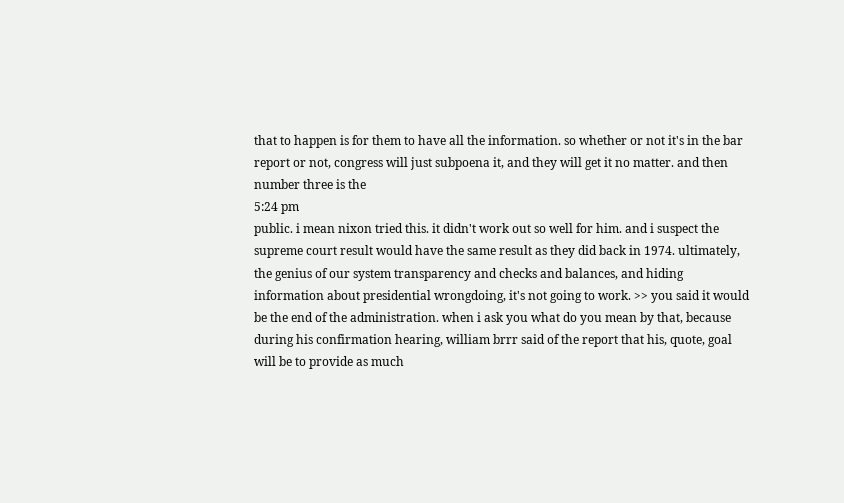that to happen is for them to have all the information. so whether or not it's in the bar report or not, congress will just subpoena it, and they will get it no matter. and then number three is the
5:24 pm
public. i mean nixon tried this. it didn't work out so well for him. and i suspect the supreme court result would have the same result as they did back in 1974. ultimately, the genius of our system transparency and checks and balances, and hiding information about presidential wrongdoing, it's not going to work. >> you said it would be the end of the administration. when i ask you what do you mean by that, because during his confirmation hearing, william brrr said of the report that his, quote, goal will be to provide as much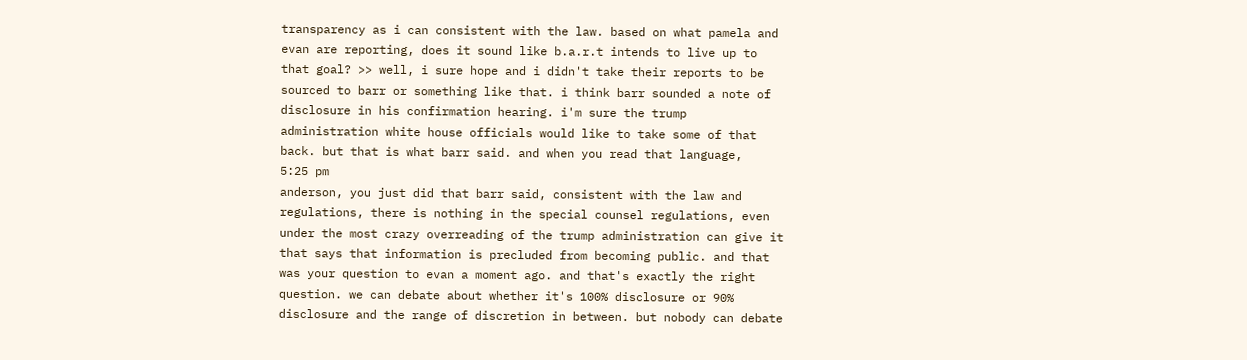transparency as i can consistent with the law. based on what pamela and evan are reporting, does it sound like b.a.r.t intends to live up to that goal? >> well, i sure hope and i didn't take their reports to be sourced to barr or something like that. i think barr sounded a note of disclosure in his confirmation hearing. i'm sure the trump administration white house officials would like to take some of that back. but that is what barr said. and when you read that language,
5:25 pm
anderson, you just did that barr said, consistent with the law and regulations, there is nothing in the special counsel regulations, even under the most crazy overreading of the trump administration can give it that says that information is precluded from becoming public. and that was your question to evan a moment ago. and that's exactly the right question. we can debate about whether it's 100% disclosure or 90% disclosure and the range of discretion in between. but nobody can debate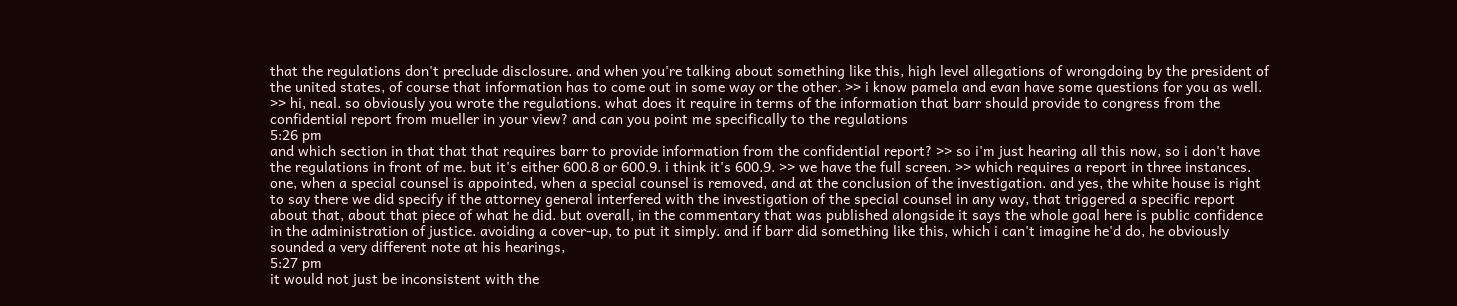that the regulations don't preclude disclosure. and when you're talking about something like this, high level allegations of wrongdoing by the president of the united states, of course that information has to come out in some way or the other. >> i know pamela and evan have some questions for you as well. >> hi, neal. so obviously you wrote the regulations. what does it require in terms of the information that barr should provide to congress from the confidential report from mueller in your view? and can you point me specifically to the regulations
5:26 pm
and which section in that that that requires barr to provide information from the confidential report? >> so i'm just hearing all this now, so i don't have the regulations in front of me. but it's either 600.8 or 600.9. i think it's 600.9. >> we have the full screen. >> which requires a report in three instances. one, when a special counsel is appointed, when a special counsel is removed, and at the conclusion of the investigation. and yes, the white house is right to say there we did specify if the attorney general interfered with the investigation of the special counsel in any way, that triggered a specific report about that, about that piece of what he did. but overall, in the commentary that was published alongside it says the whole goal here is public confidence in the administration of justice. avoiding a cover-up, to put it simply. and if barr did something like this, which i can't imagine he'd do, he obviously sounded a very different note at his hearings,
5:27 pm
it would not just be inconsistent with the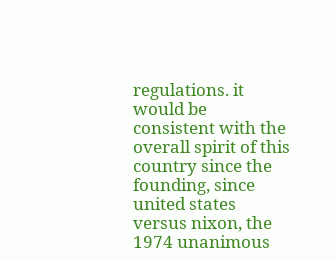regulations. it would be consistent with the overall spirit of this country since the founding, since united states versus nixon, the 1974 unanimous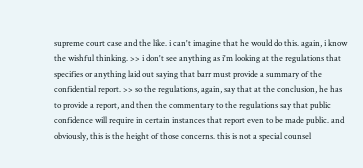supreme court case and the like. i can't imagine that he would do this. again, i know the wishful thinking. >> i don't see anything as i'm looking at the regulations that specifies or anything laid out saying that barr must provide a summary of the confidential report. >> so the regulations, again, say that at the conclusion, he has to provide a report, and then the commentary to the regulations say that public confidence will require in certain instances that report even to be made public. and obviously, this is the height of those concerns. this is not a special counsel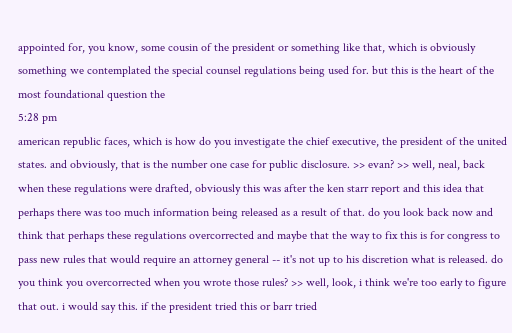appointed for, you know, some cousin of the president or something like that, which is obviously something we contemplated the special counsel regulations being used for. but this is the heart of the most foundational question the
5:28 pm
american republic faces, which is how do you investigate the chief executive, the president of the united states. and obviously, that is the number one case for public disclosure. >> evan? >> well, neal, back when these regulations were drafted, obviously this was after the ken starr report and this idea that perhaps there was too much information being released as a result of that. do you look back now and think that perhaps these regulations overcorrected and maybe that the way to fix this is for congress to pass new rules that would require an attorney general -- it's not up to his discretion what is released. do you think you overcorrected when you wrote those rules? >> well, look, i think we're too early to figure that out. i would say this. if the president tried this or barr tried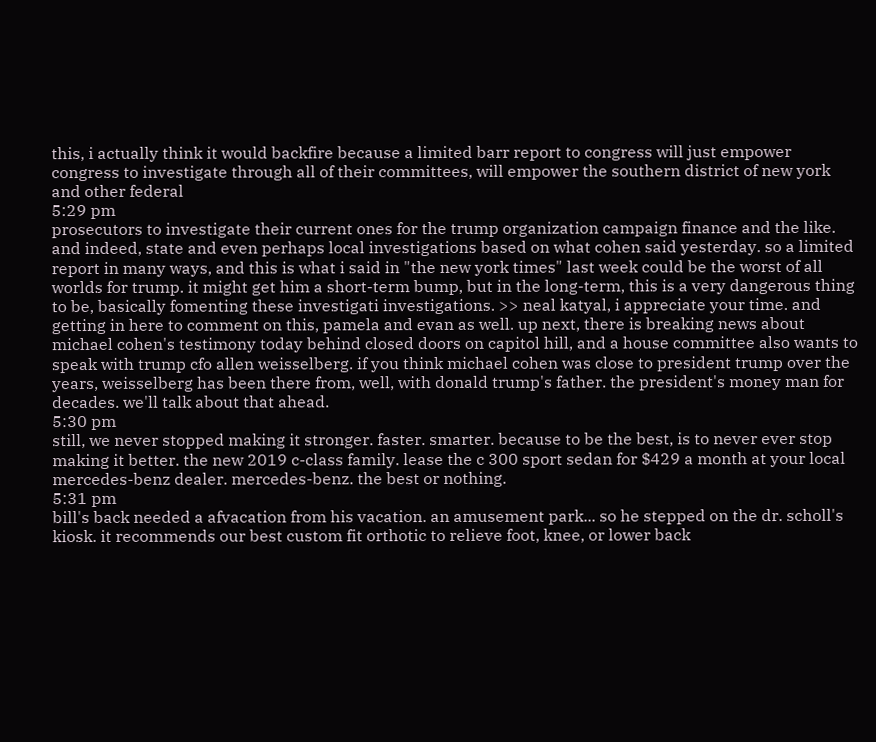this, i actually think it would backfire because a limited barr report to congress will just empower congress to investigate through all of their committees, will empower the southern district of new york and other federal
5:29 pm
prosecutors to investigate their current ones for the trump organization campaign finance and the like. and indeed, state and even perhaps local investigations based on what cohen said yesterday. so a limited report in many ways, and this is what i said in "the new york times" last week could be the worst of all worlds for trump. it might get him a short-term bump, but in the long-term, this is a very dangerous thing to be, basically fomenting these investigati investigations. >> neal katyal, i appreciate your time. and getting in here to comment on this, pamela and evan as well. up next, there is breaking news about michael cohen's testimony today behind closed doors on capitol hill, and a house committee also wants to speak with trump cfo allen weisselberg. if you think michael cohen was close to president trump over the years, weisselberg has been there from, well, with donald trump's father. the president's money man for decades. we'll talk about that ahead.
5:30 pm
still, we never stopped making it stronger. faster. smarter. because to be the best, is to never ever stop making it better. the new 2019 c-class family. lease the c 300 sport sedan for $429 a month at your local mercedes-benz dealer. mercedes-benz. the best or nothing.
5:31 pm
bill's back needed a afvacation from his vacation. an amusement park... so he stepped on the dr. scholl's kiosk. it recommends our best custom fit orthotic to relieve foot, knee, or lower back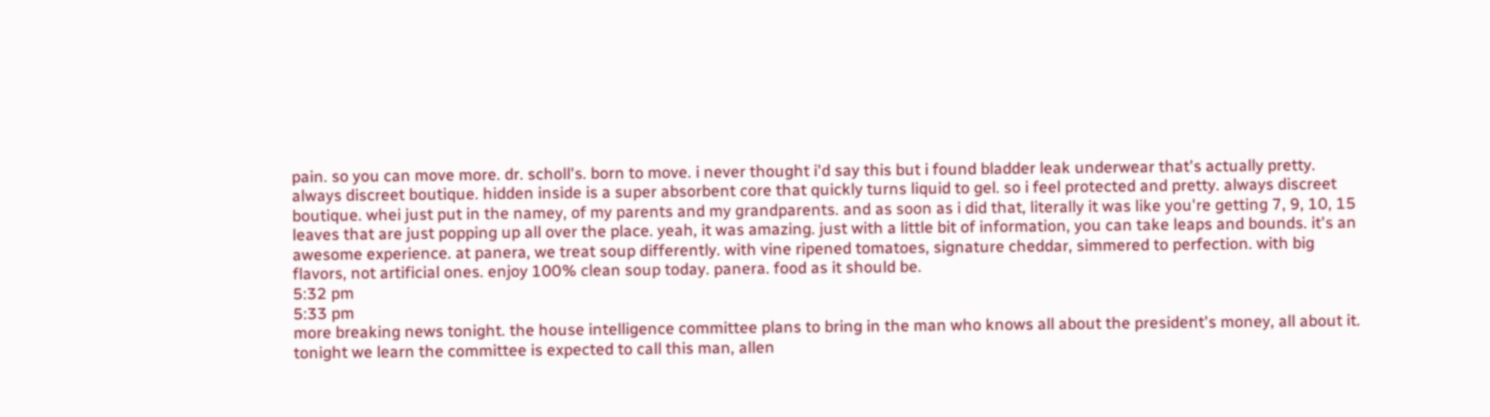pain. so you can move more. dr. scholl's. born to move. i never thought i'd say this but i found bladder leak underwear that's actually pretty. always discreet boutique. hidden inside is a super absorbent core that quickly turns liquid to gel. so i feel protected and pretty. always discreet boutique. whei just put in the namey, of my parents and my grandparents. and as soon as i did that, literally it was like you're getting 7, 9, 10, 15 leaves that are just popping up all over the place. yeah, it was amazing. just with a little bit of information, you can take leaps and bounds. it's an awesome experience. at panera, we treat soup differently. with vine ripened tomatoes, signature cheddar, simmered to perfection. with big flavors, not artificial ones. enjoy 100% clean soup today. panera. food as it should be.
5:32 pm
5:33 pm
more breaking news tonight. the house intelligence committee plans to bring in the man who knows all about the president's money, all about it. tonight we learn the committee is expected to call this man, allen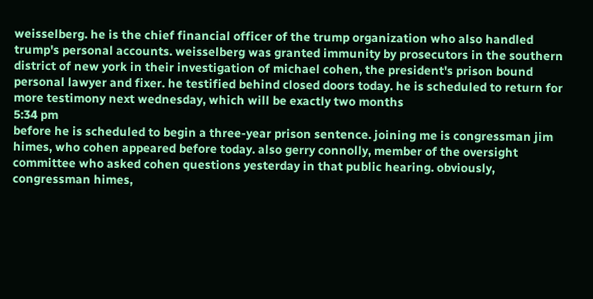weisselberg. he is the chief financial officer of the trump organization who also handled trump's personal accounts. weisselberg was granted immunity by prosecutors in the southern district of new york in their investigation of michael cohen, the president's prison bound personal lawyer and fixer. he testified behind closed doors today. he is scheduled to return for more testimony next wednesday, which will be exactly two months
5:34 pm
before he is scheduled to begin a three-year prison sentence. joining me is congressman jim himes, who cohen appeared before today. also gerry connolly, member of the oversight committee who asked cohen questions yesterday in that public hearing. obviously, congressman himes,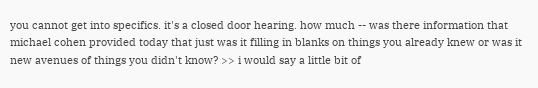you cannot get into specifics. it's a closed door hearing. how much -- was there information that michael cohen provided today that just was it filling in blanks on things you already knew or was it new avenues of things you didn't know? >> i would say a little bit of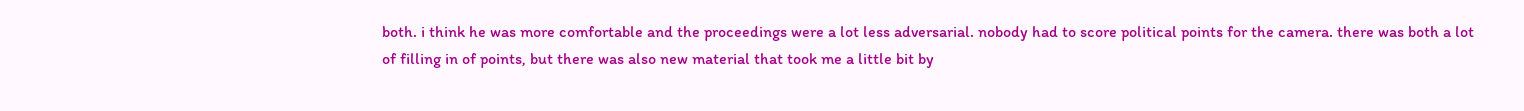both. i think he was more comfortable and the proceedings were a lot less adversarial. nobody had to score political points for the camera. there was both a lot of filling in of points, but there was also new material that took me a little bit by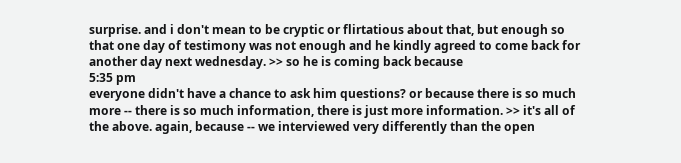surprise. and i don't mean to be cryptic or flirtatious about that, but enough so that one day of testimony was not enough and he kindly agreed to come back for another day next wednesday. >> so he is coming back because
5:35 pm
everyone didn't have a chance to ask him questions? or because there is so much more -- there is so much information, there is just more information. >> it's all of the above. again, because -- we interviewed very differently than the open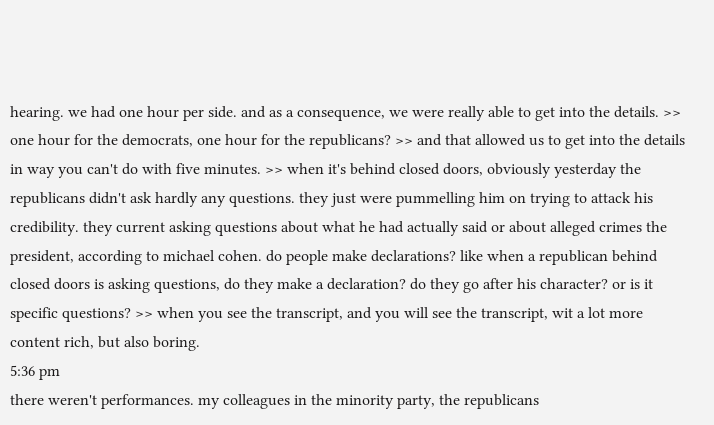hearing. we had one hour per side. and as a consequence, we were really able to get into the details. >> one hour for the democrats, one hour for the republicans? >> and that allowed us to get into the details in way you can't do with five minutes. >> when it's behind closed doors, obviously yesterday the republicans didn't ask hardly any questions. they just were pummelling him on trying to attack his credibility. they current asking questions about what he had actually said or about alleged crimes the president, according to michael cohen. do people make declarations? like when a republican behind closed doors is asking questions, do they make a declaration? do they go after his character? or is it specific questions? >> when you see the transcript, and you will see the transcript, wit a lot more content rich, but also boring.
5:36 pm
there weren't performances. my colleagues in the minority party, the republicans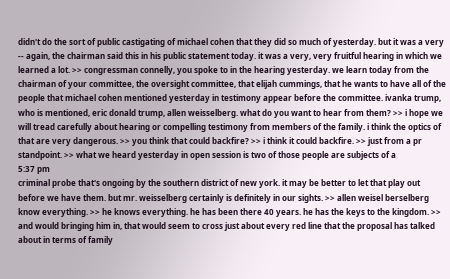didn't do the sort of public castigating of michael cohen that they did so much of yesterday. but it was a very -- again, the chairman said this in his public statement today. it was a very, very fruitful hearing in which we learned a lot. >> congressman connelly, you spoke to in the hearing yesterday. we learn today from the chairman of your committee, the oversight committee, that elijah cummings, that he wants to have all of the people that michael cohen mentioned yesterday in testimony appear before the committee. ivanka trump, who is mentioned, eric donald trump, allen weisselberg. what do you want to hear from them? >> i hope we will tread carefully about hearing or compelling testimony from members of the family. i think the optics of that are very dangerous. >> you think that could backfire? >> i think it could backfire. >> just from a pr standpoint. >> what we heard yesterday in open session is two of those people are subjects of a
5:37 pm
criminal probe that's ongoing by the southern district of new york. it may be better to let that play out before we have them. but mr. weisselberg certainly is definitely in our sights. >> allen weisel berselberg know everything. >> he knows everything. he has been there 40 years. he has the keys to the kingdom. >> and would bringing him in, that would seem to cross just about every red line that the proposal has talked about in terms of family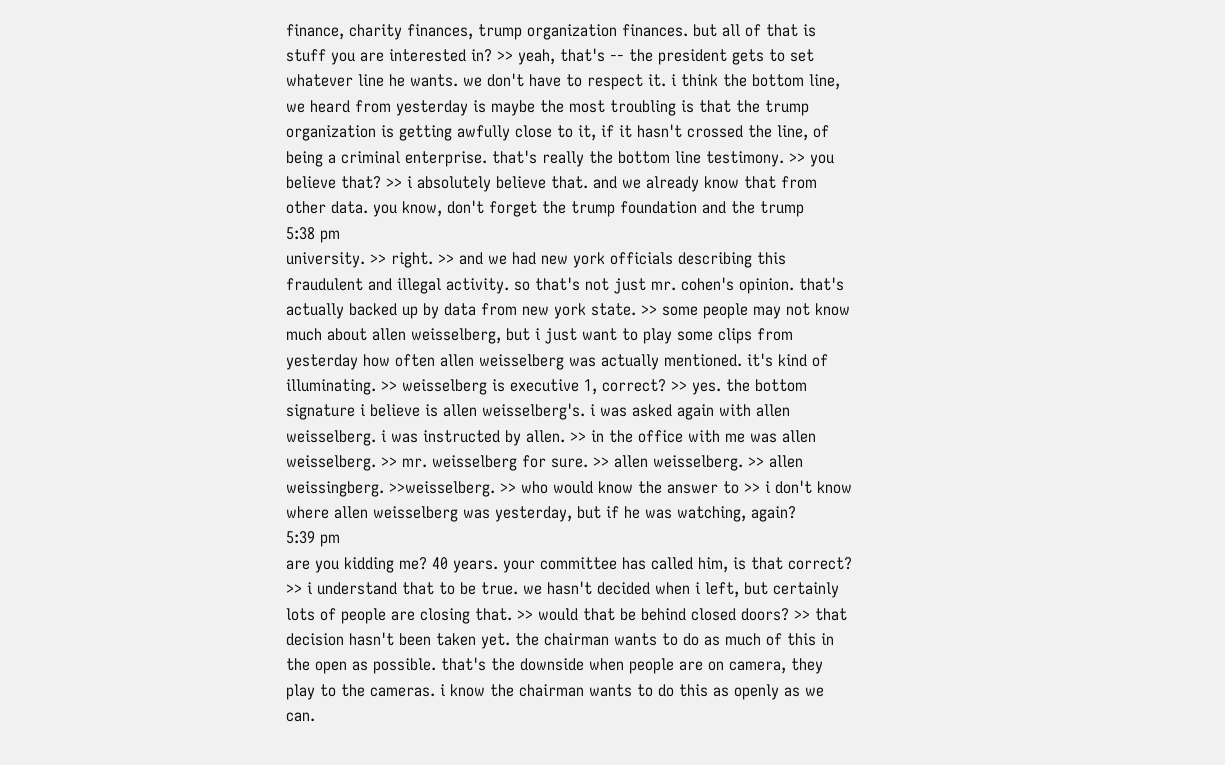finance, charity finances, trump organization finances. but all of that is stuff you are interested in? >> yeah, that's -- the president gets to set whatever line he wants. we don't have to respect it. i think the bottom line, we heard from yesterday is maybe the most troubling is that the trump organization is getting awfully close to it, if it hasn't crossed the line, of being a criminal enterprise. that's really the bottom line testimony. >> you believe that? >> i absolutely believe that. and we already know that from other data. you know, don't forget the trump foundation and the trump
5:38 pm
university. >> right. >> and we had new york officials describing this fraudulent and illegal activity. so that's not just mr. cohen's opinion. that's actually backed up by data from new york state. >> some people may not know much about allen weisselberg, but i just want to play some clips from yesterday how often allen weisselberg was actually mentioned. it's kind of illuminating. >> weisselberg is executive 1, correct? >> yes. the bottom signature i believe is allen weisselberg's. i was asked again with allen weisselberg. i was instructed by allen. >> in the office with me was allen weisselberg. >> mr. weisselberg for sure. >> allen weisselberg. >> allen weissingberg. >>weisselberg. >> who would know the answer to >> i don't know where allen weisselberg was yesterday, but if he was watching, again?
5:39 pm
are you kidding me? 40 years. your committee has called him, is that correct? >> i understand that to be true. we hasn't decided when i left, but certainly lots of people are closing that. >> would that be behind closed doors? >> that decision hasn't been taken yet. the chairman wants to do as much of this in the open as possible. that's the downside when people are on camera, they play to the cameras. i know the chairman wants to do this as openly as we can.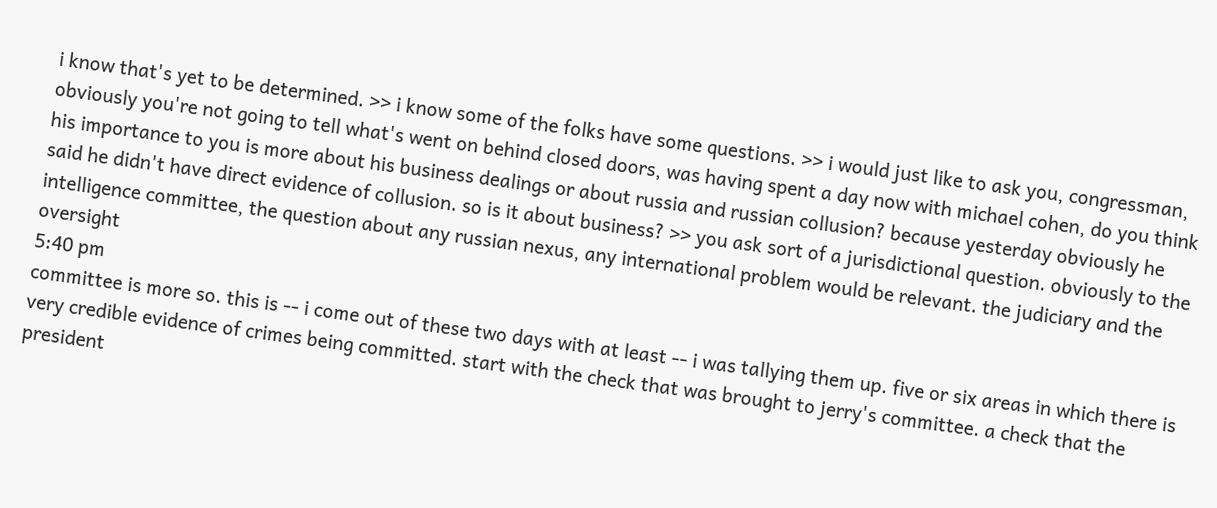i know that's yet to be determined. >> i know some of the folks have some questions. >> i would just like to ask you, congressman, obviously you're not going to tell what's went on behind closed doors, was having spent a day now with michael cohen, do you think his importance to you is more about his business dealings or about russia and russian collusion? because yesterday obviously he said he didn't have direct evidence of collusion. so is it about business? >> you ask sort of a jurisdictional question. obviously to the intelligence committee, the question about any russian nexus, any international problem would be relevant. the judiciary and the oversight
5:40 pm
committee is more so. this is -- i come out of these two days with at least -- i was tallying them up. five or six areas in which there is very credible evidence of crimes being committed. start with the check that was brought to jerry's committee. a check that the president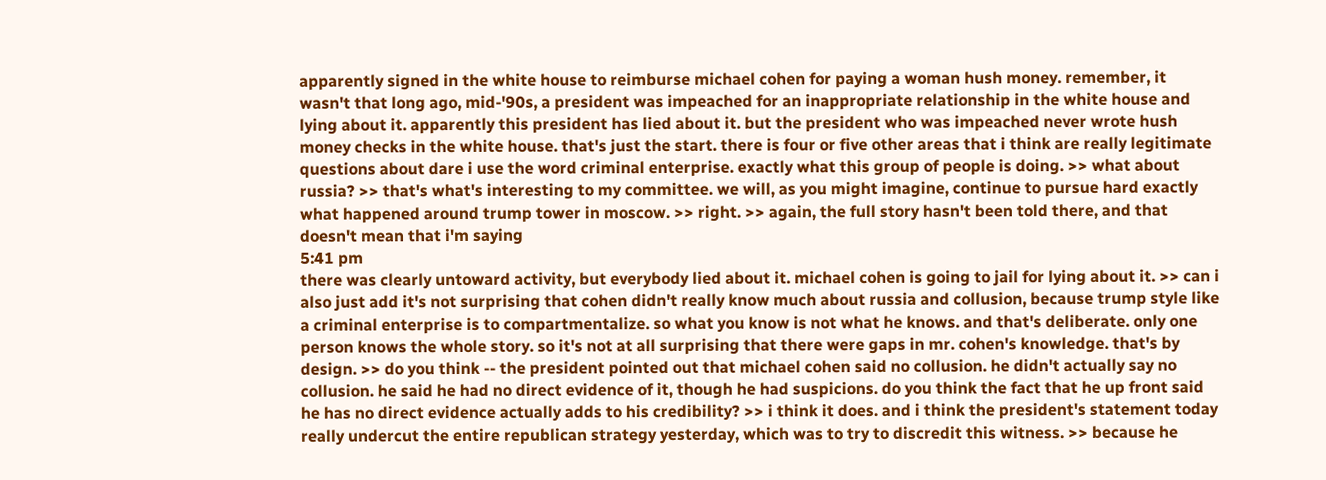apparently signed in the white house to reimburse michael cohen for paying a woman hush money. remember, it wasn't that long ago, mid-'90s, a president was impeached for an inappropriate relationship in the white house and lying about it. apparently this president has lied about it. but the president who was impeached never wrote hush money checks in the white house. that's just the start. there is four or five other areas that i think are really legitimate questions about dare i use the word criminal enterprise. exactly what this group of people is doing. >> what about russia? >> that's what's interesting to my committee. we will, as you might imagine, continue to pursue hard exactly what happened around trump tower in moscow. >> right. >> again, the full story hasn't been told there, and that doesn't mean that i'm saying
5:41 pm
there was clearly untoward activity, but everybody lied about it. michael cohen is going to jail for lying about it. >> can i also just add it's not surprising that cohen didn't really know much about russia and collusion, because trump style like a criminal enterprise is to compartmentalize. so what you know is not what he knows. and that's deliberate. only one person knows the whole story. so it's not at all surprising that there were gaps in mr. cohen's knowledge. that's by design. >> do you think -- the president pointed out that michael cohen said no collusion. he didn't actually say no collusion. he said he had no direct evidence of it, though he had suspicions. do you think the fact that he up front said he has no direct evidence actually adds to his credibility? >> i think it does. and i think the president's statement today really undercut the entire republican strategy yesterday, which was to try to discredit this witness. >> because he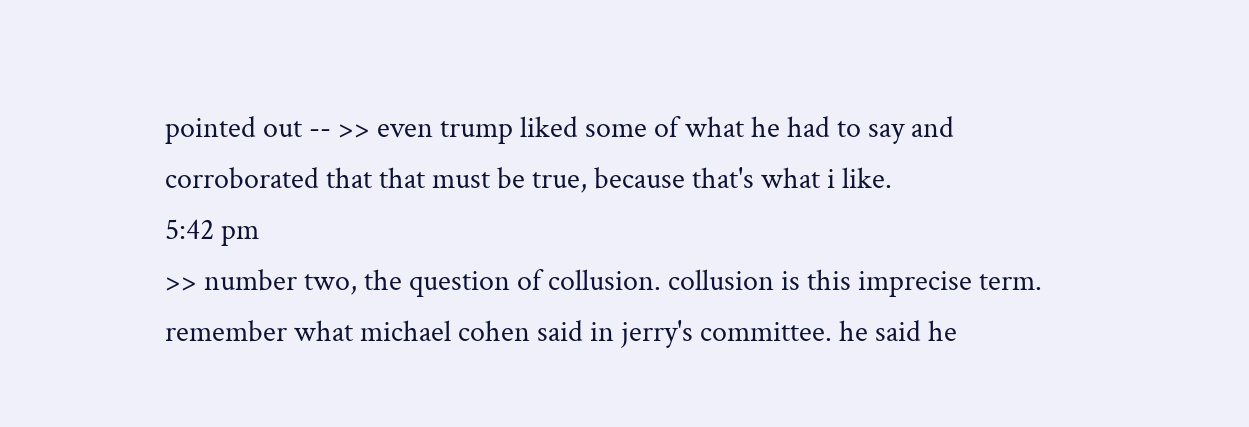pointed out -- >> even trump liked some of what he had to say and corroborated that that must be true, because that's what i like.
5:42 pm
>> number two, the question of collusion. collusion is this imprecise term. remember what michael cohen said in jerry's committee. he said he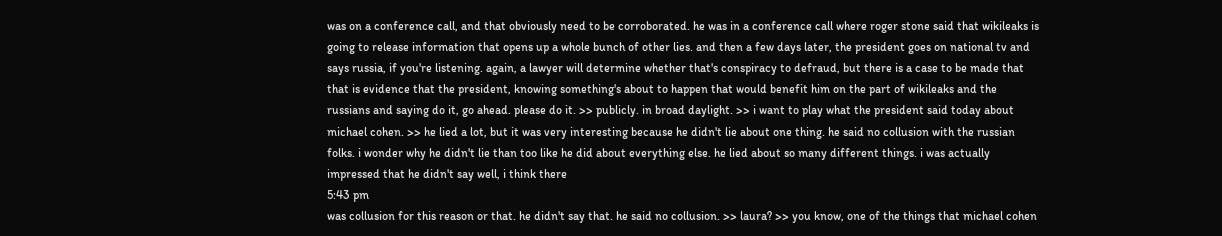was on a conference call, and that obviously need to be corroborated. he was in a conference call where roger stone said that wikileaks is going to release information that opens up a whole bunch of other lies. and then a few days later, the president goes on national tv and says russia, if you're listening. again, a lawyer will determine whether that's conspiracy to defraud, but there is a case to be made that that is evidence that the president, knowing something's about to happen that would benefit him on the part of wikileaks and the russians and saying do it, go ahead. please do it. >> publicly. in broad daylight. >> i want to play what the president said today about michael cohen. >> he lied a lot, but it was very interesting because he didn't lie about one thing. he said no collusion with the russian folks. i wonder why he didn't lie than too like he did about everything else. he lied about so many different things. i was actually impressed that he didn't say well, i think there
5:43 pm
was collusion for this reason or that. he didn't say that. he said no collusion. >> laura? >> you know, one of the things that michael cohen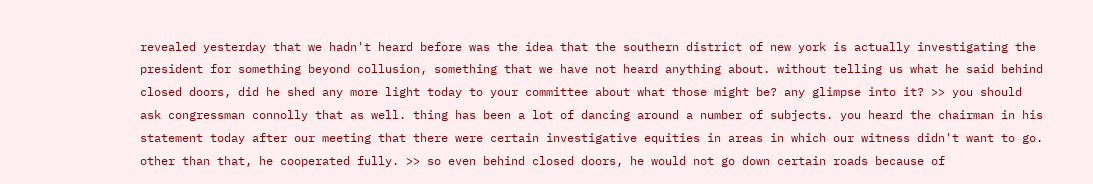revealed yesterday that we hadn't heard before was the idea that the southern district of new york is actually investigating the president for something beyond collusion, something that we have not heard anything about. without telling us what he said behind closed doors, did he shed any more light today to your committee about what those might be? any glimpse into it? >> you should ask congressman connolly that as well. thing has been a lot of dancing around a number of subjects. you heard the chairman in his statement today after our meeting that there were certain investigative equities in areas in which our witness didn't want to go. other than that, he cooperated fully. >> so even behind closed doors, he would not go down certain roads because of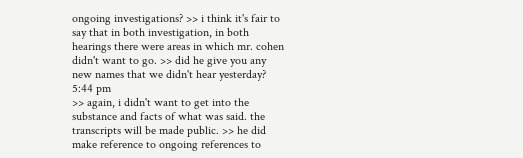ongoing investigations? >> i think it's fair to say that in both investigation, in both hearings there were areas in which mr. cohen didn't want to go. >> did he give you any new names that we didn't hear yesterday?
5:44 pm
>> again, i didn't want to get into the substance and facts of what was said. the transcripts will be made public. >> he did make reference to ongoing references to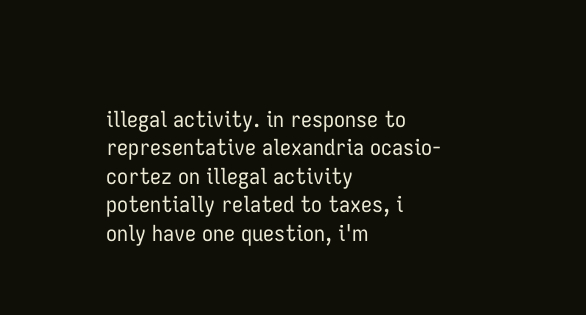illegal activity. in response to representative alexandria ocasio-cortez on illegal activity potentially related to taxes, i only have one question, i'm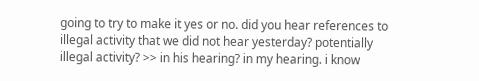going to try to make it yes or no. did you hear references to illegal activity that we did not hear yesterday? potentially illegal activity? >> in his hearing? in my hearing. i know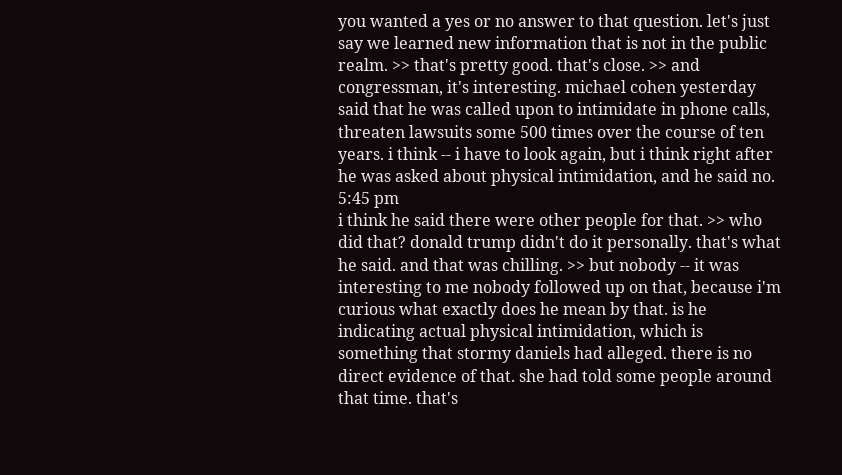you wanted a yes or no answer to that question. let's just say we learned new information that is not in the public realm. >> that's pretty good. that's close. >> and congressman, it's interesting. michael cohen yesterday said that he was called upon to intimidate in phone calls, threaten lawsuits some 500 times over the course of ten years. i think -- i have to look again, but i think right after he was asked about physical intimidation, and he said no.
5:45 pm
i think he said there were other people for that. >> who did that? donald trump didn't do it personally. that's what he said. and that was chilling. >> but nobody -- it was interesting to me nobody followed up on that, because i'm curious what exactly does he mean by that. is he indicating actual physical intimidation, which is something that stormy daniels had alleged. there is no direct evidence of that. she had told some people around that time. that's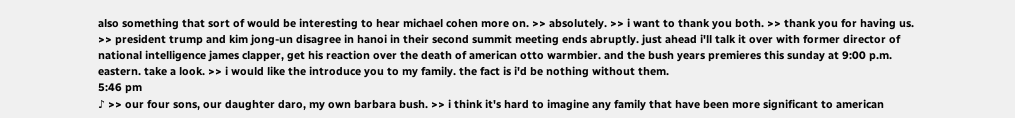also something that sort of would be interesting to hear michael cohen more on. >> absolutely. >> i want to thank you both. >> thank you for having us. >> president trump and kim jong-un disagree in hanoi in their second summit meeting ends abruptly. just ahead i'll talk it over with former director of national intelligence james clapper, get his reaction over the death of american otto warmbier. and the bush years premieres this sunday at 9:00 p.m. eastern. take a look. >> i would like the introduce you to my family. the fact is i'd be nothing without them.
5:46 pm
♪ >> our four sons, our daughter daro, my own barbara bush. >> i think it's hard to imagine any family that have been more significant to american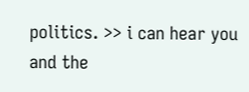politics. >> i can hear you and the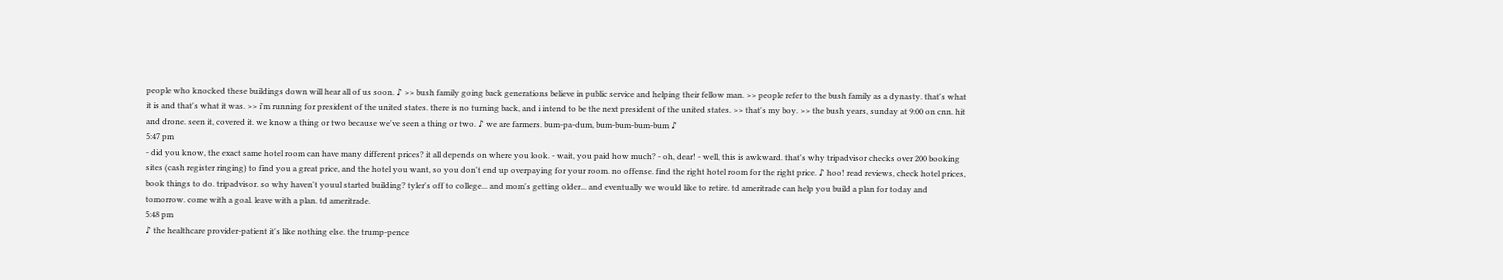people who knocked these buildings down will hear all of us soon. ♪ >> bush family going back generations believe in public service and helping their fellow man. >> people refer to the bush family as a dynasty. that's what it is and that's what it was. >> i'm running for president of the united states. there is no turning back, and i intend to be the next president of the united states. >> that's my boy. >> the bush years, sunday at 9:00 on cnn. hit and drone. seen it, covered it. we know a thing or two because we've seen a thing or two. ♪ we are farmers. bum-pa-dum, bum-bum-bum-bum ♪
5:47 pm
- did you know, the exact same hotel room can have many different prices? it all depends on where you look. - wait, you paid how much? - oh, dear! - well, this is awkward. that's why tripadvisor checks over 200 booking sites (cash register ringing) to find you a great price, and the hotel you want, so you don't end up overpaying for your room. no offense. find the right hotel room for the right price. ♪ hoo! read reviews, check hotel prices, book things to do. tripadvisor. so why haven't youul started building? tyler's off to college... and mom's getting older... and eventually we would like to retire. td ameritrade can help you build a plan for today and tomorrow. come with a goal. leave with a plan. td ameritrade.
5:48 pm
♪ the healthcare provider-patient it's like nothing else. the trump-pence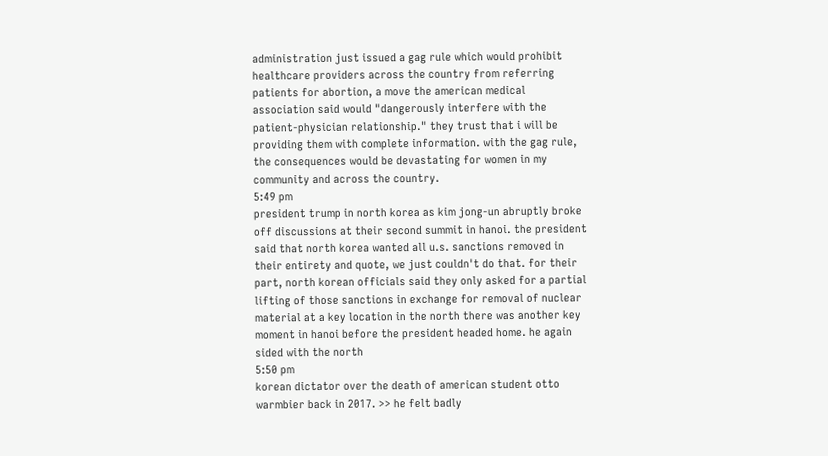administration just issued a gag rule which would prohibit healthcare providers across the country from referring patients for abortion, a move the american medical association said would "dangerously interfere with the patient-physician relationship." they trust that i will be providing them with complete information. with the gag rule, the consequences would be devastating for women in my community and across the country.
5:49 pm
president trump in north korea as kim jong-un abruptly broke off discussions at their second summit in hanoi. the president said that north korea wanted all u.s. sanctions removed in their entirety and quote, we just couldn't do that. for their part, north korean officials said they only asked for a partial lifting of those sanctions in exchange for removal of nuclear material at a key location in the north there was another key moment in hanoi before the president headed home. he again sided with the north
5:50 pm
korean dictator over the death of american student otto warmbier back in 2017. >> he felt badly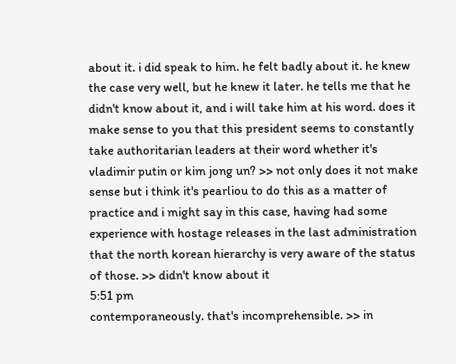about it. i did speak to him. he felt badly about it. he knew the case very well, but he knew it later. he tells me that he didn't know about it, and i will take him at his word. does it make sense to you that this president seems to constantly take authoritarian leaders at their word whether it's vladimir putin or kim jong un? >> not only does it not make sense but i think it's pearliou to do this as a matter of practice and i might say in this case, having had some experience with hostage releases in the last administration that the north korean hierarchy is very aware of the status of those. >> didn't know about it
5:51 pm
contemporaneously. that's incomprehensible. >> in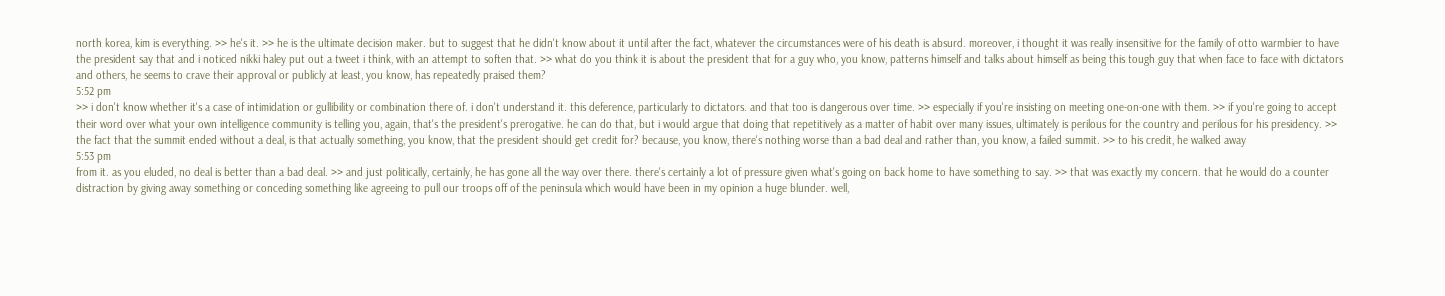north korea, kim is everything. >> he's it. >> he is the ultimate decision maker. but to suggest that he didn't know about it until after the fact, whatever the circumstances were of his death is absurd. moreover, i thought it was really insensitive for the family of otto warmbier to have the president say that and i noticed nikki haley put out a tweet i think, with an attempt to soften that. >> what do you think it is about the president that for a guy who, you know, patterns himself and talks about himself as being this tough guy that when face to face with dictators and others, he seems to crave their approval or publicly at least, you know, has repeatedly praised them?
5:52 pm
>> i don't know whether it's a case of intimidation or gullibility or combination there of. i don't understand it. this deference, particularly to dictators. and that too is dangerous over time. >> especially if you're insisting on meeting one-on-one with them. >> if you're going to accept their word over what your own intelligence community is telling you, again, that's the president's prerogative. he can do that, but i would argue that doing that repetitively as a matter of habit over many issues, ultimately is perilous for the country and perilous for his presidency. >> the fact that the summit ended without a deal, is that actually something, you know, that the president should get credit for? because, you know, there's nothing worse than a bad deal and rather than, you know, a failed summit. >> to his credit, he walked away
5:53 pm
from it. as you eluded, no deal is better than a bad deal. >> and just politically, certainly, he has gone all the way over there. there's certainly a lot of pressure given what's going on back home to have something to say. >> that was exactly my concern. that he would do a counter distraction by giving away something or conceding something like agreeing to pull our troops off of the peninsula which would have been in my opinion a huge blunder. well,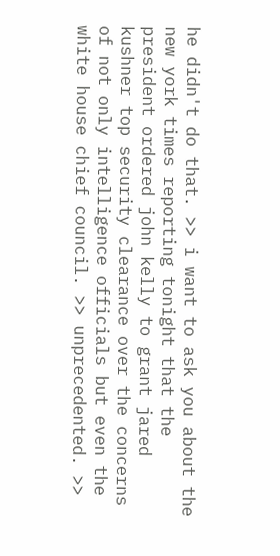he didn't do that. >> i want to ask you about the new york times reporting tonight that the president ordered john kelly to grant jared kushner top security clearance over the concerns of not only intelligence officials but even the white house chief council. >> unprecedented. >>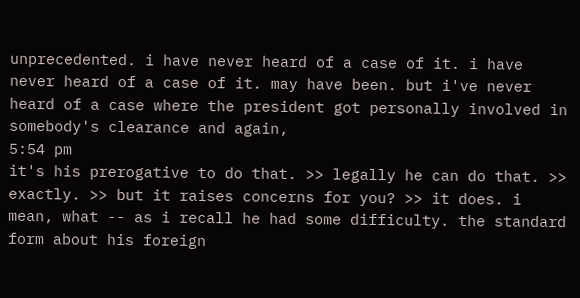unprecedented. i have never heard of a case of it. i have never heard of a case of it. may have been. but i've never heard of a case where the president got personally involved in somebody's clearance and again,
5:54 pm
it's his prerogative to do that. >> legally he can do that. >> exactly. >> but it raises concerns for you? >> it does. i mean, what -- as i recall he had some difficulty. the standard form about his foreign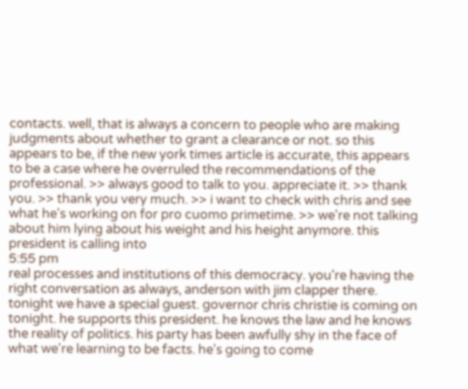contacts. well, that is always a concern to people who are making judgments about whether to grant a clearance or not. so this appears to be, if the new york times article is accurate, this appears to be a case where he overruled the recommendations of the professional. >> always good to talk to you. appreciate it. >> thank you. >> thank you very much. >> i want to check with chris and see what he's working on for pro cuomo primetime. >> we're not talking about him lying about his weight and his height anymore. this president is calling into
5:55 pm
real processes and institutions of this democracy. you're having the right conversation as always, anderson with jim clapper there. tonight we have a special guest. governor chris christie is coming on tonight. he supports this president. he knows the law and he knows the reality of politics. his party has been awfully shy in the face of what we're learning to be facts. he's going to come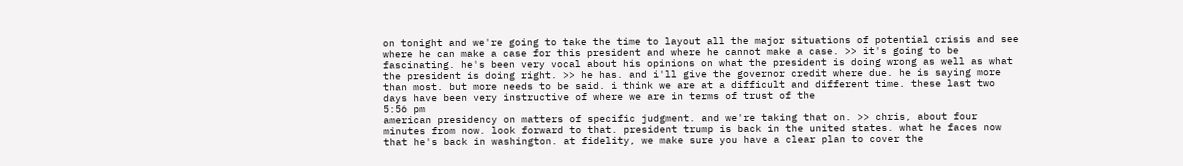on tonight and we're going to take the time to layout all the major situations of potential crisis and see where he can make a case for this president and where he cannot make a case. >> it's going to be fascinating. he's been very vocal about his opinions on what the president is doing wrong as well as what the president is doing right. >> he has. and i'll give the governor credit where due. he is saying more than most. but more needs to be said. i think we are at a difficult and different time. these last two days have been very instructive of where we are in terms of trust of the
5:56 pm
american presidency on matters of specific judgment. and we're taking that on. >> chris, about four minutes from now. look forward to that. president trump is back in the united states. what he faces now that he's back in washington. at fidelity, we make sure you have a clear plan to cover the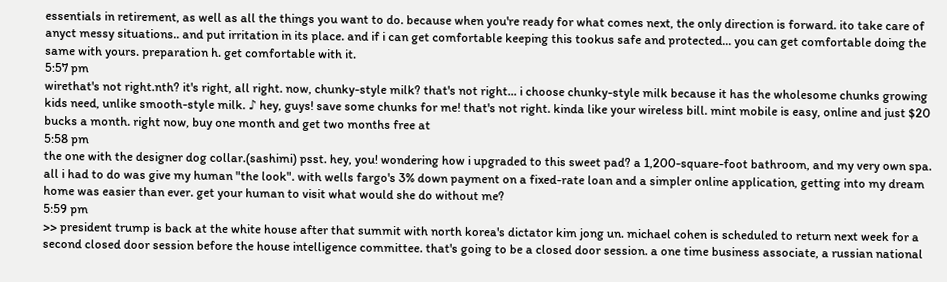essentials in retirement, as well as all the things you want to do. because when you're ready for what comes next, the only direction is forward. ito take care of anyct messy situations.. and put irritation in its place. and if i can get comfortable keeping this tookus safe and protected... you can get comfortable doing the same with yours. preparation h. get comfortable with it.
5:57 pm
wirethat's not right.nth? it's right, all right. now, chunky-style milk? that's not right... i choose chunky-style milk because it has the wholesome chunks growing kids need, unlike smooth-style milk. ♪ hey, guys! save some chunks for me! that's not right. kinda like your wireless bill. mint mobile is easy, online and just $20 bucks a month. right now, buy one month and get two months free at
5:58 pm
the one with the designer dog collar.(sashimi) psst. hey, you! wondering how i upgraded to this sweet pad? a 1,200-square-foot bathroom, and my very own spa. all i had to do was give my human "the look". with wells fargo's 3% down payment on a fixed-rate loan and a simpler online application, getting into my dream home was easier than ever. get your human to visit what would she do without me?
5:59 pm
>> president trump is back at the white house after that summit with north korea's dictator kim jong un. michael cohen is scheduled to return next week for a second closed door session before the house intelligence committee. that's going to be a closed door session. a one time business associate, a russian national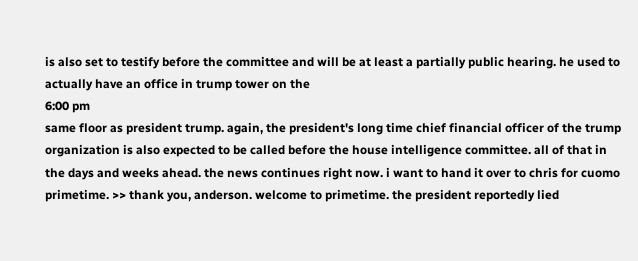is also set to testify before the committee and will be at least a partially public hearing. he used to actually have an office in trump tower on the
6:00 pm
same floor as president trump. again, the president's long time chief financial officer of the trump organization is also expected to be called before the house intelligence committee. all of that in the days and weeks ahead. the news continues right now. i want to hand it over to chris for cuomo primetime. >> thank you, anderson. welcome to primetime. the president reportedly lied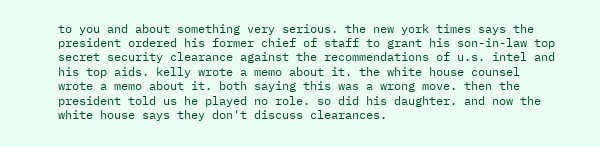to you and about something very serious. the new york times says the president ordered his former chief of staff to grant his son-in-law top secret security clearance against the recommendations of u.s. intel and his top aids. kelly wrote a memo about it. the white house counsel wrote a memo about it. both saying this was a wrong move. then the president told us he played no role. so did his daughter. and now the white house says they don't discuss clearances.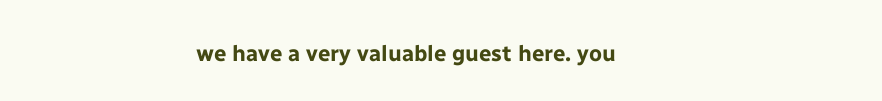we have a very valuable guest here. you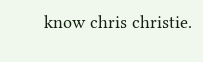know chris christie.